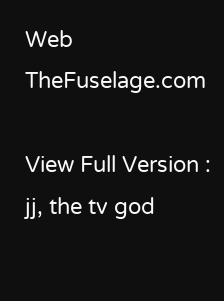Web TheFuselage.com

View Full Version : jj, the tv god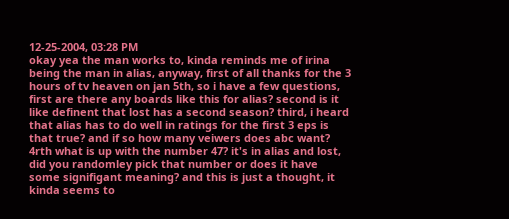12-25-2004, 03:28 PM
okay yea the man works to, kinda reminds me of irina being the man in alias, anyway, first of all thanks for the 3 hours of tv heaven on jan 5th, so i have a few questions, first are there any boards like this for alias? second is it like definent that lost has a second season? third, i heard that alias has to do well in ratings for the first 3 eps is that true? and if so how many veiwers does abc want? 4rth what is up with the number 47? it's in alias and lost, did you randomley pick that number or does it have some signifigant meaning? and this is just a thought, it kinda seems to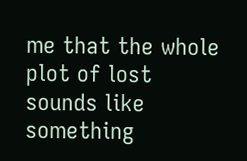me that the whole plot of lost sounds like something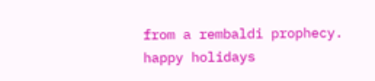from a rembaldi prophecy.
happy holidays